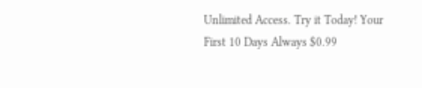Unlimited Access. Try it Today! Your First 10 Days Always $0.99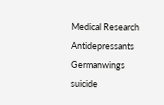Medical Research
Antidepressants Germanwings suicide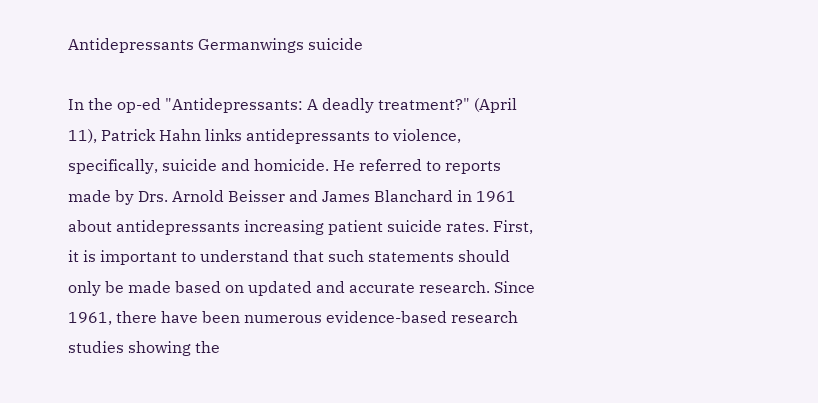Antidepressants Germanwings suicide

In the op-ed "Antidepressants: A deadly treatment?" (April 11), Patrick Hahn links antidepressants to violence, specifically, suicide and homicide. He referred to reports made by Drs. Arnold Beisser and James Blanchard in 1961 about antidepressants increasing patient suicide rates. First, it is important to understand that such statements should only be made based on updated and accurate research. Since 1961, there have been numerous evidence-based research studies showing the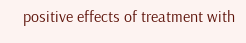positive effects of treatment with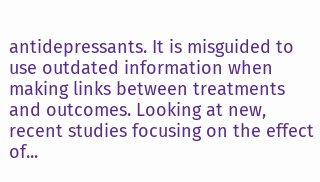antidepressants. It is misguided to use outdated information when making links between treatments and outcomes. Looking at new, recent studies focusing on the effect of...